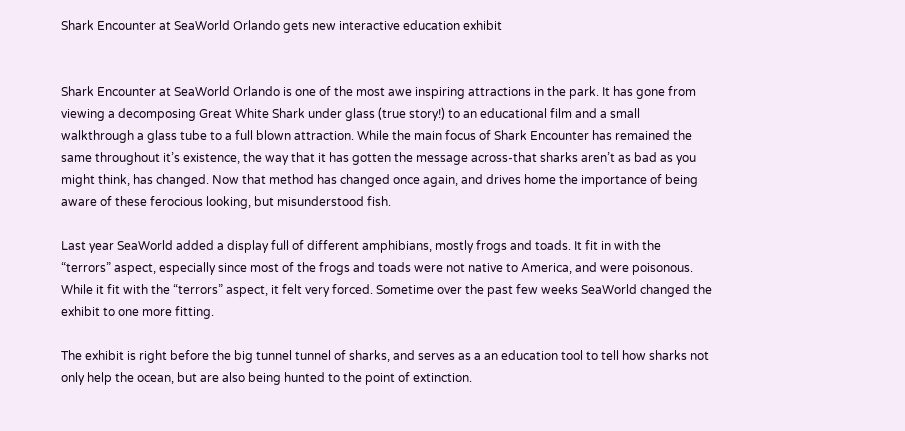Shark Encounter at SeaWorld Orlando gets new interactive education exhibit


Shark Encounter at SeaWorld Orlando is one of the most awe inspiring attractions in the park. It has gone from viewing a decomposing Great White Shark under glass (true story!) to an educational film and a small walkthrough a glass tube to a full blown attraction. While the main focus of Shark Encounter has remained the same throughout it’s existence, the way that it has gotten the message across-that sharks aren’t as bad as you might think, has changed. Now that method has changed once again, and drives home the importance of being aware of these ferocious looking, but misunderstood fish.

Last year SeaWorld added a display full of different amphibians, mostly frogs and toads. It fit in with the “terrors” aspect, especially since most of the frogs and toads were not native to America, and were poisonous. While it fit with the “terrors” aspect, it felt very forced. Sometime over the past few weeks SeaWorld changed the exhibit to one more fitting.

The exhibit is right before the big tunnel tunnel of sharks, and serves as a an education tool to tell how sharks not only help the ocean, but are also being hunted to the point of extinction.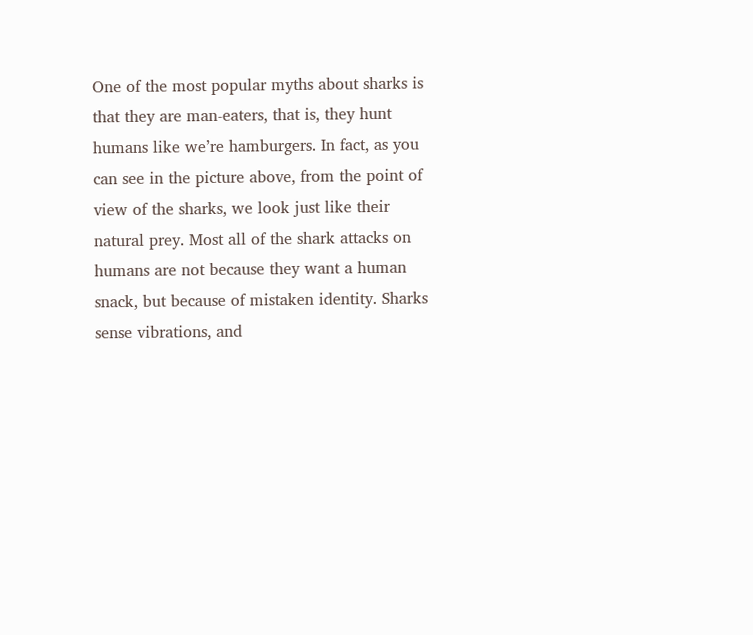One of the most popular myths about sharks is that they are man-eaters, that is, they hunt humans like we’re hamburgers. In fact, as you can see in the picture above, from the point of view of the sharks, we look just like their natural prey. Most all of the shark attacks on humans are not because they want a human snack, but because of mistaken identity. Sharks sense vibrations, and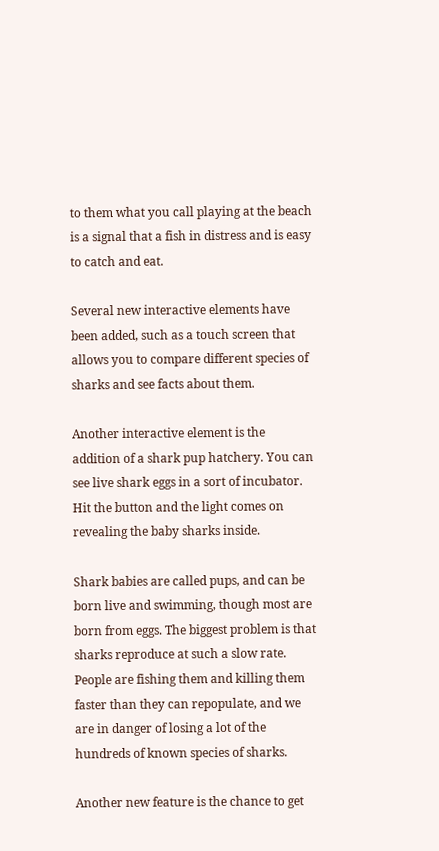to them what you call playing at the beach is a signal that a fish in distress and is easy to catch and eat.

Several new interactive elements have been added, such as a touch screen that allows you to compare different species of sharks and see facts about them.

Another interactive element is the addition of a shark pup hatchery. You can see live shark eggs in a sort of incubator. Hit the button and the light comes on revealing the baby sharks inside.

Shark babies are called pups, and can be born live and swimming, though most are born from eggs. The biggest problem is that sharks reproduce at such a slow rate. People are fishing them and killing them faster than they can repopulate, and we are in danger of losing a lot of the hundreds of known species of sharks.

Another new feature is the chance to get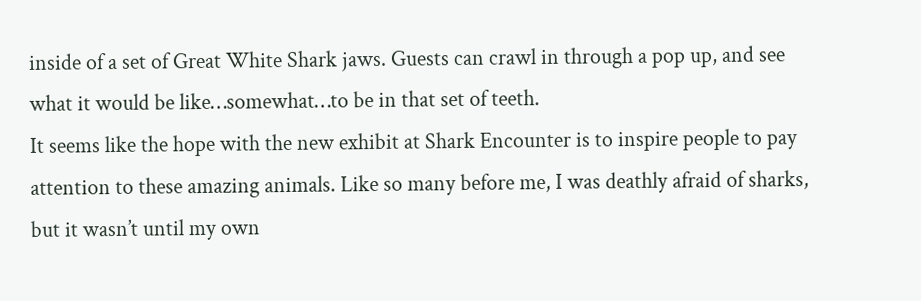inside of a set of Great White Shark jaws. Guests can crawl in through a pop up, and see what it would be like…somewhat…to be in that set of teeth.
It seems like the hope with the new exhibit at Shark Encounter is to inspire people to pay attention to these amazing animals. Like so many before me, I was deathly afraid of sharks, but it wasn’t until my own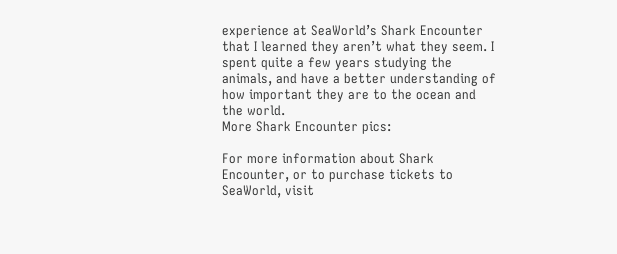experience at SeaWorld’s Shark Encounter that I learned they aren’t what they seem. I spent quite a few years studying the animals, and have a better understanding of how important they are to the ocean and the world.
More Shark Encounter pics:

For more information about Shark Encounter, or to purchase tickets to SeaWorld, visit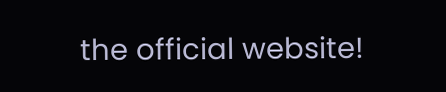the official website!